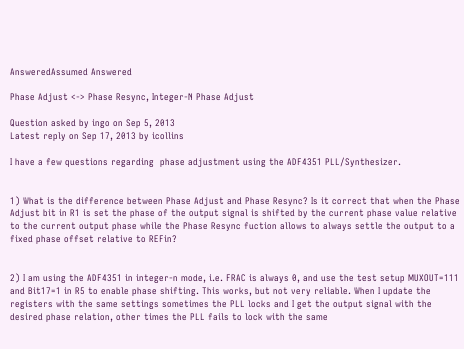AnsweredAssumed Answered

Phase Adjust <-> Phase Resync, Integer-N Phase Adjust

Question asked by ingo on Sep 5, 2013
Latest reply on Sep 17, 2013 by icollins

I have a few questions regarding  phase adjustment using the ADF4351 PLL/Synthesizer.


1) What is the difference between Phase Adjust and Phase Resync? Is it correct that when the Phase Adjust bit in R1 is set the phase of the output signal is shifted by the current phase value relative to the current output phase while the Phase Resync fuction allows to always settle the output to a fixed phase offset relative to REFin?


2) I am using the ADF4351 in integer-n mode, i.e. FRAC is always 0, and use the test setup MUXOUT=111 and Bit17=1 in R5 to enable phase shifting. This works, but not very reliable. When I update the registers with the same settings sometimes the PLL locks and I get the output signal with the desired phase relation, other times the PLL fails to lock with the same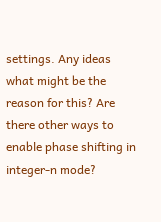settings. Any ideas what might be the reason for this? Are there other ways to enable phase shifting in integer-n mode?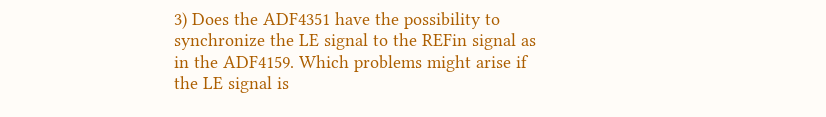3) Does the ADF4351 have the possibility to synchronize the LE signal to the REFin signal as in the ADF4159. Which problems might arise if the LE signal is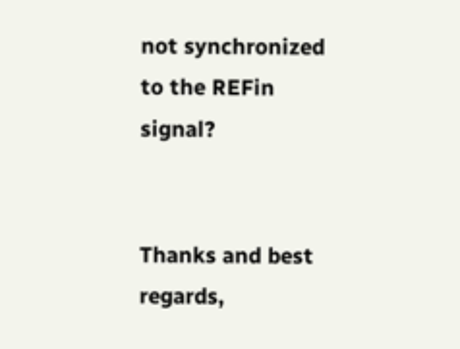not synchronized to the REFin signal?


Thanks and best regards,